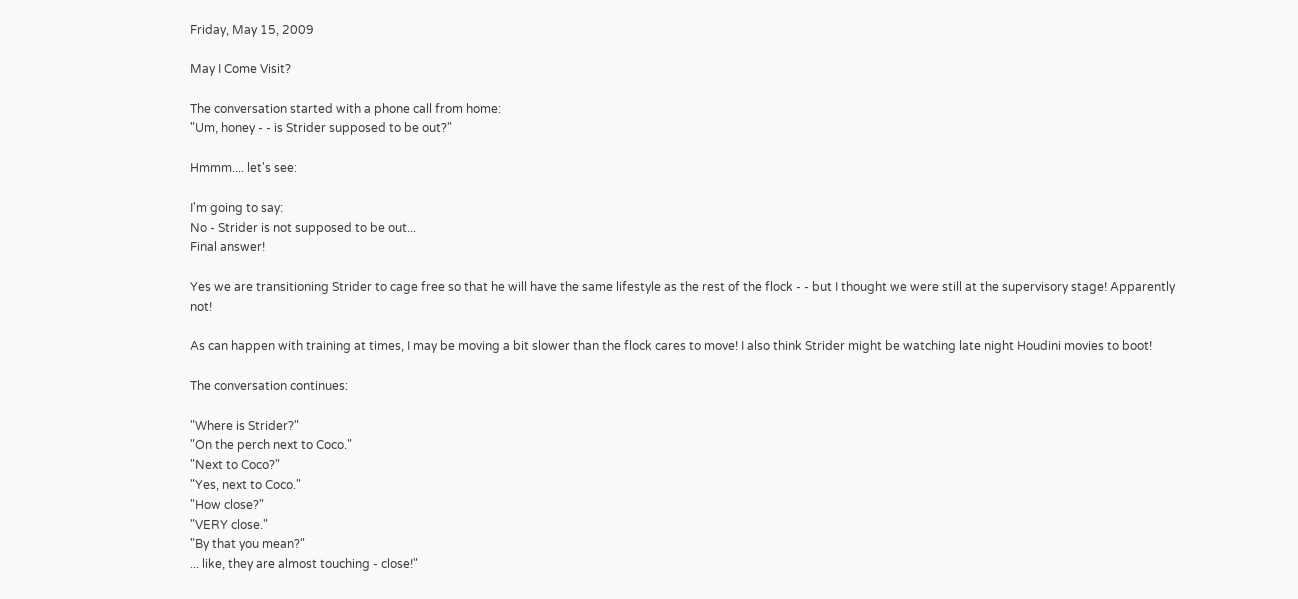Friday, May 15, 2009

May I Come Visit?

The conversation started with a phone call from home:
"Um, honey - - is Strider supposed to be out?"

Hmmm.... let's see:

I'm going to say:
No - Strider is not supposed to be out...
Final answer!

Yes we are transitioning Strider to cage free so that he will have the same lifestyle as the rest of the flock - - but I thought we were still at the supervisory stage! Apparently not!

As can happen with training at times, I may be moving a bit slower than the flock cares to move! I also think Strider might be watching late night Houdini movies to boot!

The conversation continues:

"Where is Strider?"
"On the perch next to Coco."
"Next to Coco?"
"Yes, next to Coco."
"How close?"
"VERY close."
"By that you mean?"
... like, they are almost touching - close!"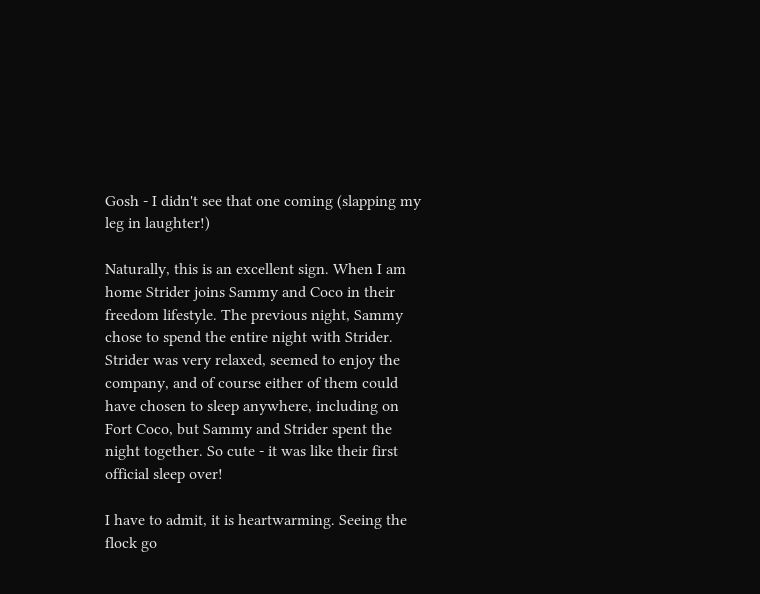Gosh - I didn't see that one coming (slapping my leg in laughter!)

Naturally, this is an excellent sign. When I am home Strider joins Sammy and Coco in their freedom lifestyle. The previous night, Sammy chose to spend the entire night with Strider. Strider was very relaxed, seemed to enjoy the company, and of course either of them could have chosen to sleep anywhere, including on Fort Coco, but Sammy and Strider spent the night together. So cute - it was like their first official sleep over!

I have to admit, it is heartwarming. Seeing the flock go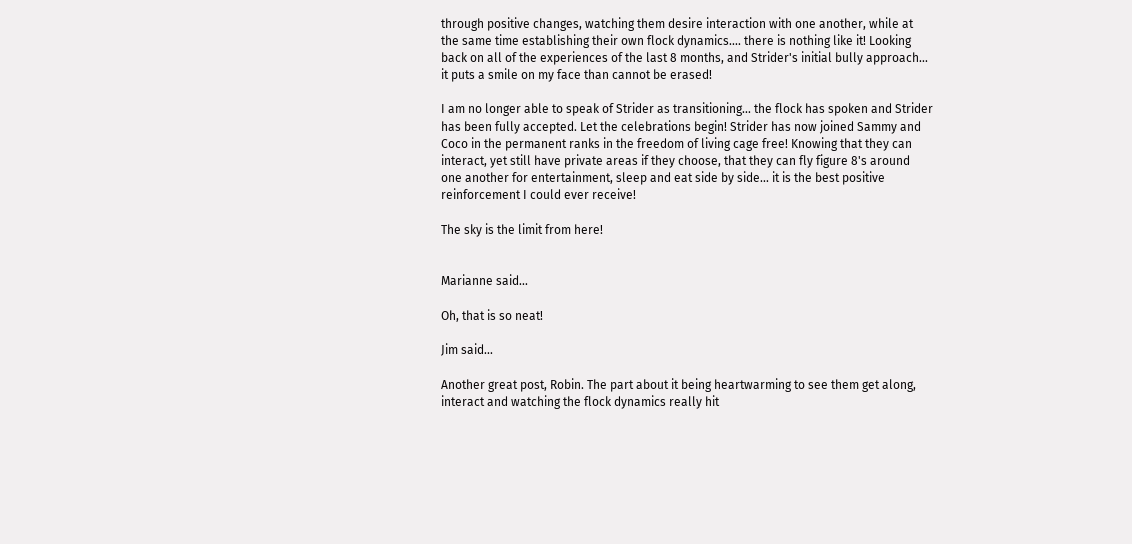through positive changes, watching them desire interaction with one another, while at the same time establishing their own flock dynamics.... there is nothing like it! Looking back on all of the experiences of the last 8 months, and Strider's initial bully approach... it puts a smile on my face than cannot be erased!

I am no longer able to speak of Strider as transitioning... the flock has spoken and Strider has been fully accepted. Let the celebrations begin! Strider has now joined Sammy and Coco in the permanent ranks in the freedom of living cage free! Knowing that they can interact, yet still have private areas if they choose, that they can fly figure 8's around one another for entertainment, sleep and eat side by side... it is the best positive reinforcement I could ever receive!

The sky is the limit from here!


Marianne said...

Oh, that is so neat!

Jim said...

Another great post, Robin. The part about it being heartwarming to see them get along, interact and watching the flock dynamics really hit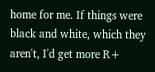home for me. If things were black and white, which they aren't, I'd get more R+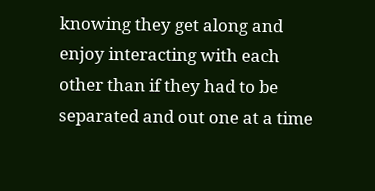knowing they get along and enjoy interacting with each other than if they had to be separated and out one at a time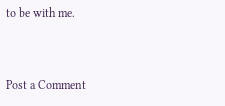to be with me.


Post a Comment